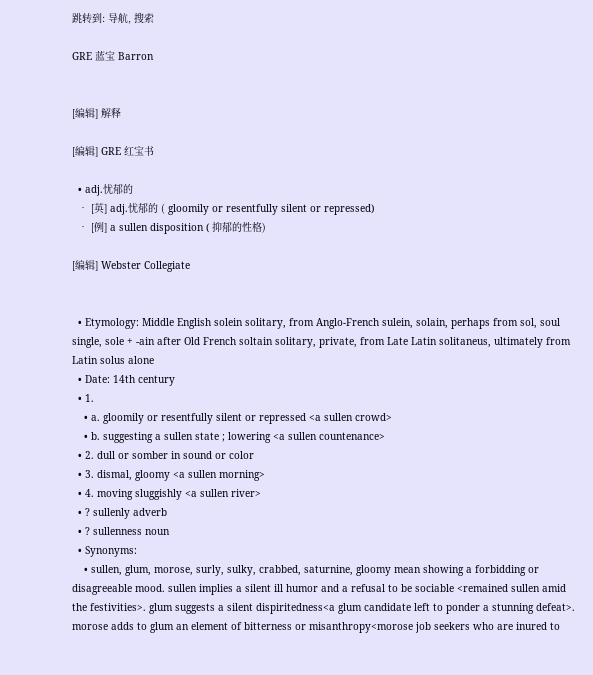跳转到: 导航, 搜索

GRE 蓝宝 Barron


[编辑] 解释

[编辑] GRE 红宝书

  • adj.忧郁的
  • [英] adj.忧郁的 ( gloomily or resentfully silent or repressed)
  • [例] a sullen disposition ( 抑郁的性格)

[编辑] Webster Collegiate


  • Etymology: Middle English solein solitary, from Anglo-French sulein, solain, perhaps from sol, soul single, sole + -ain after Old French soltain solitary, private, from Late Latin solitaneus, ultimately from Latin solus alone
  • Date: 14th century
  • 1.
    • a. gloomily or resentfully silent or repressed <a sullen crowd>
    • b. suggesting a sullen state ; lowering <a sullen countenance>
  • 2. dull or somber in sound or color
  • 3. dismal, gloomy <a sullen morning>
  • 4. moving sluggishly <a sullen river>
  • ? sullenly adverb
  • ? sullenness noun
  • Synonyms:
    • sullen, glum, morose, surly, sulky, crabbed, saturnine, gloomy mean showing a forbidding or disagreeable mood. sullen implies a silent ill humor and a refusal to be sociable <remained sullen amid the festivities>. glum suggests a silent dispiritedness<a glum candidate left to ponder a stunning defeat>. morose adds to glum an element of bitterness or misanthropy<morose job seekers who are inured to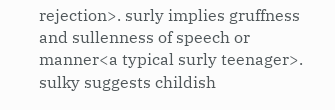rejection>. surly implies gruffness and sullenness of speech or manner<a typical surly teenager>. sulky suggests childish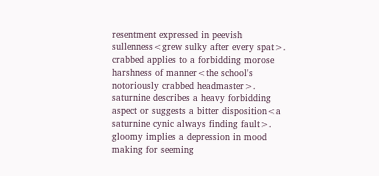resentment expressed in peevish sullenness<grew sulky after every spat>. crabbed applies to a forbidding morose harshness of manner<the school's notoriously crabbed headmaster>. saturnine describes a heavy forbidding aspect or suggests a bitter disposition<a saturnine cynic always finding fault>. gloomy implies a depression in mood making for seeming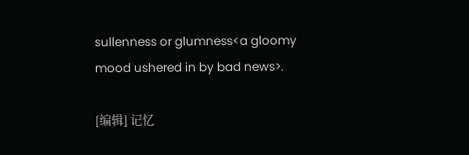sullenness or glumness<a gloomy mood ushered in by bad news>.

[编辑] 记忆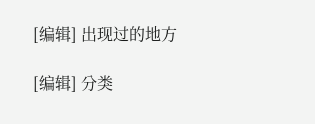[编辑] 出现过的地方

[编辑] 分类